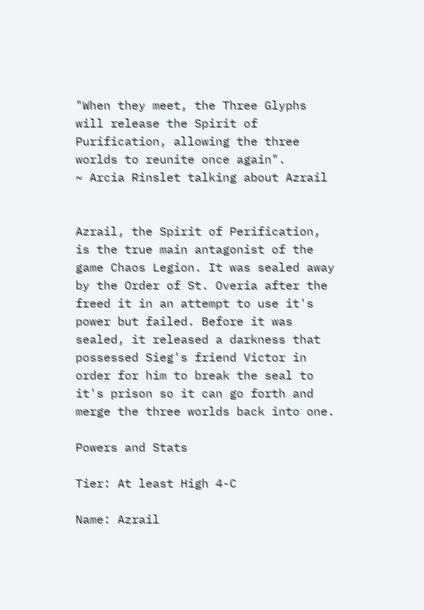"When they meet, the Three Glyphs will release the Spirit of Purification, allowing the three worlds to reunite once again".
~ Arcia Rinslet talking about Azrail


Azrail, the Spirit of Perification, is the true main antagonist of the game Chaos Legion. It was sealed away by the Order of St. Overia after the freed it in an attempt to use it's power but failed. Before it was sealed, it released a darkness that possessed Sieg's friend Victor in order for him to break the seal to it's prison so it can go forth and merge the three worlds back into one.

Powers and Stats

Tier: At least High 4-C

Name: Azrail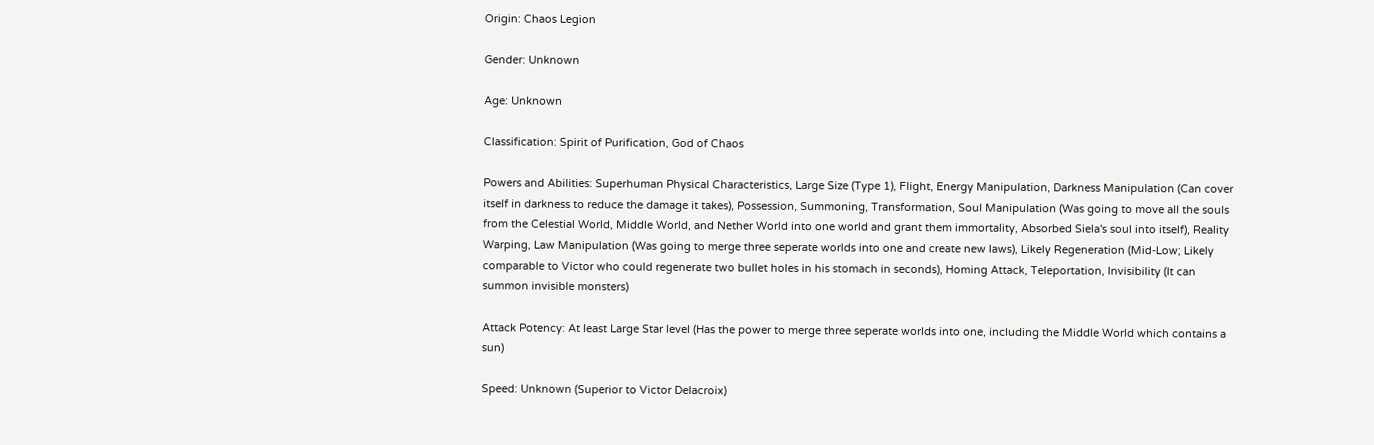Origin: Chaos Legion

Gender: Unknown

Age: Unknown

Classification: Spirit of Purification, God of Chaos

Powers and Abilities: Superhuman Physical Characteristics, Large Size (Type 1), Flight, Energy Manipulation, Darkness Manipulation (Can cover itself in darkness to reduce the damage it takes), Possession, Summoning, Transformation, Soul Manipulation (Was going to move all the souls from the Celestial World, Middle World, and Nether World into one world and grant them immortality, Absorbed Siela's soul into itself), Reality Warping, Law Manipulation (Was going to merge three seperate worlds into one and create new laws), Likely Regeneration (Mid-Low; Likely comparable to Victor who could regenerate two bullet holes in his stomach in seconds), Homing Attack, Teleportation, Invisibility (It can summon invisible monsters)

Attack Potency: At least Large Star level (Has the power to merge three seperate worlds into one, including the Middle World which contains a sun)

Speed: Unknown (Superior to Victor Delacroix)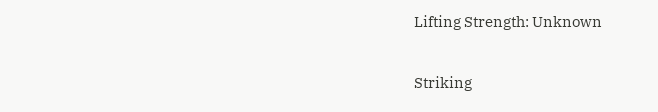Lifting Strength: Unknown

Striking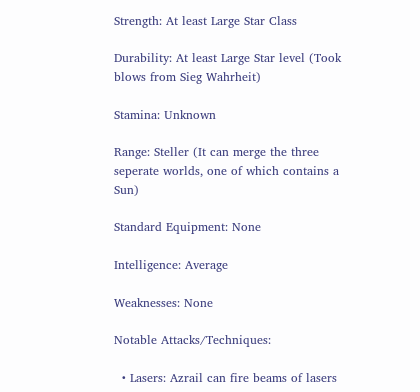Strength: At least Large Star Class

Durability: At least Large Star level (Took blows from Sieg Wahrheit)

Stamina: Unknown

Range: Steller (It can merge the three seperate worlds, one of which contains a Sun)

Standard Equipment: None

Intelligence: Average

Weaknesses: None

Notable Attacks/Techniques:

  • Lasers: Azrail can fire beams of lasers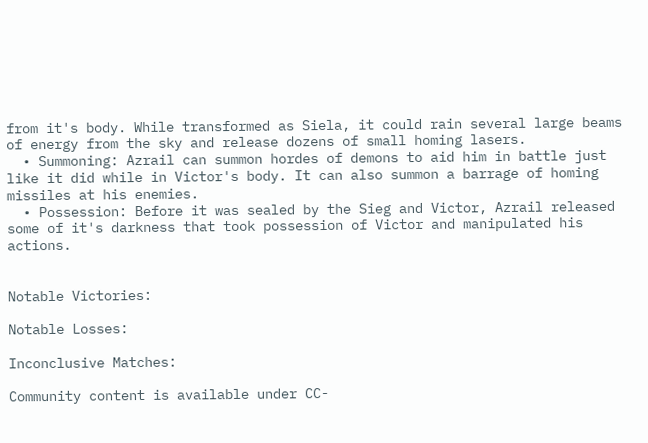from it's body. While transformed as Siela, it could rain several large beams of energy from the sky and release dozens of small homing lasers.
  • Summoning: Azrail can summon hordes of demons to aid him in battle just like it did while in Victor's body. It can also summon a barrage of homing missiles at his enemies.
  • Possession: Before it was sealed by the Sieg and Victor, Azrail released some of it's darkness that took possession of Victor and manipulated his actions.


Notable Victories:

Notable Losses:

Inconclusive Matches:

Community content is available under CC-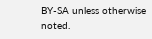BY-SA unless otherwise noted.